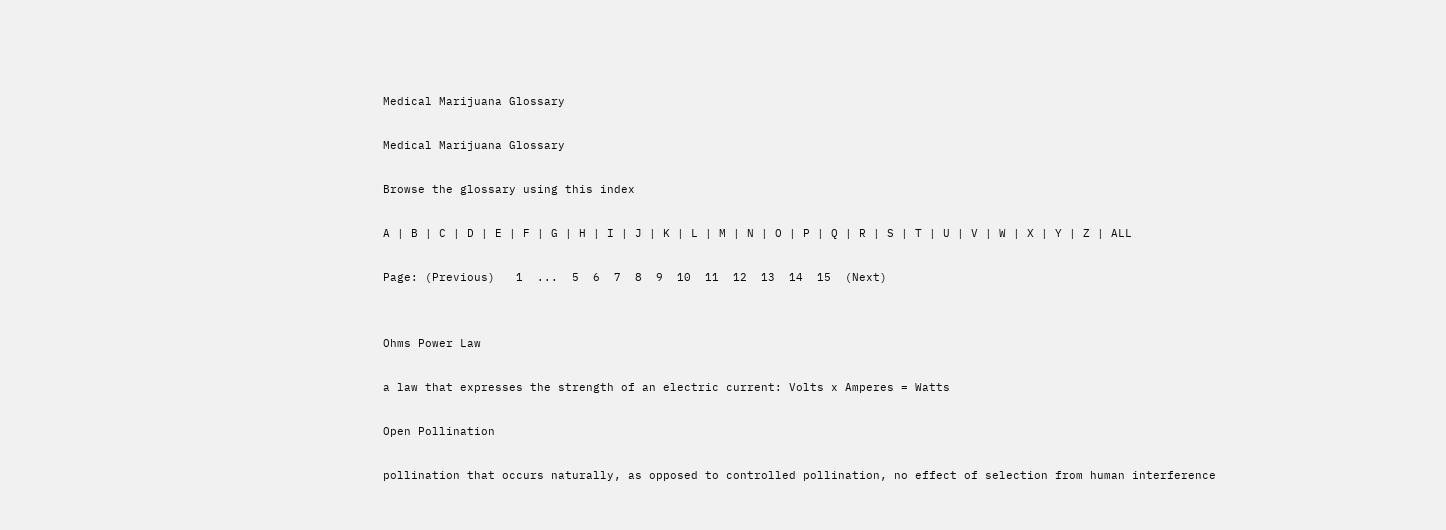Medical Marijuana Glossary

Medical Marijuana Glossary

Browse the glossary using this index

A | B | C | D | E | F | G | H | I | J | K | L | M | N | O | P | Q | R | S | T | U | V | W | X | Y | Z | ALL

Page: (Previous)   1  ...  5  6  7  8  9  10  11  12  13  14  15  (Next)


Ohms Power Law

a law that expresses the strength of an electric current: Volts x Amperes = Watts

Open Pollination

pollination that occurs naturally, as opposed to controlled pollination, no effect of selection from human interference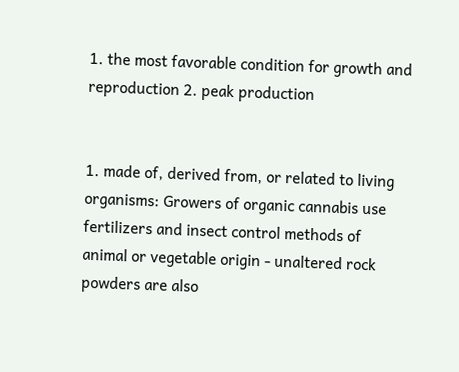1. the most favorable condition for growth and reproduction 2. peak production


1. made of, derived from, or related to living organisms: Growers of organic cannabis use fertilizers and insect control methods of animal or vegetable origin - unaltered rock powders are also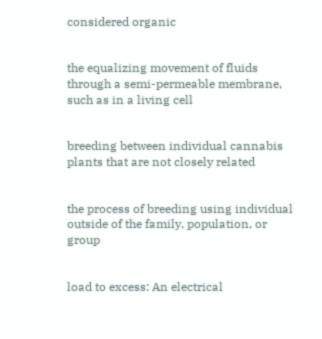considered organic


the equalizing movement of fluids through a semi-permeable membrane, such as in a living cell


breeding between individual cannabis plants that are not closely related


the process of breeding using individual outside of the family, population, or group


load to excess: An electrical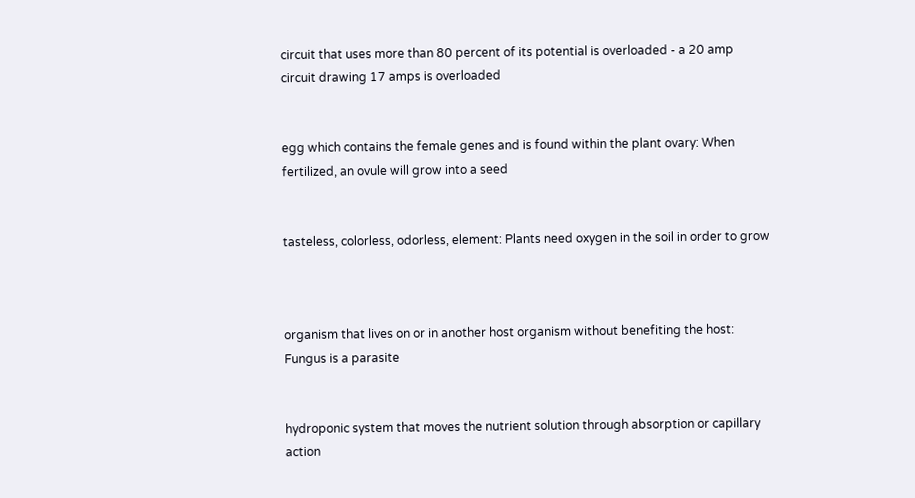circuit that uses more than 80 percent of its potential is overloaded - a 20 amp circuit drawing 17 amps is overloaded


egg which contains the female genes and is found within the plant ovary: When fertilized, an ovule will grow into a seed


tasteless, colorless, odorless, element: Plants need oxygen in the soil in order to grow



organism that lives on or in another host organism without benefiting the host: Fungus is a parasite


hydroponic system that moves the nutrient solution through absorption or capillary action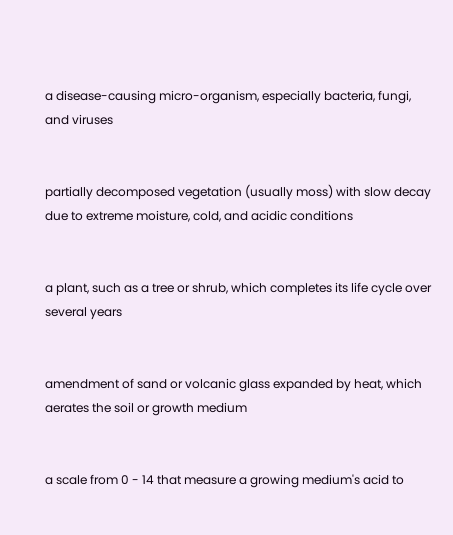a disease-causing micro-organism, especially bacteria, fungi, and viruses


partially decomposed vegetation (usually moss) with slow decay due to extreme moisture, cold, and acidic conditions


a plant, such as a tree or shrub, which completes its life cycle over several years


amendment of sand or volcanic glass expanded by heat, which aerates the soil or growth medium


a scale from 0 - 14 that measure a growing medium's acid to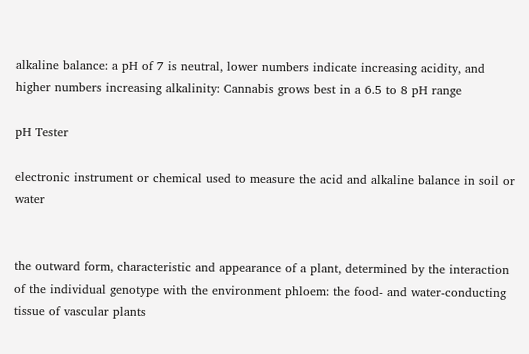alkaline balance: a pH of 7 is neutral, lower numbers indicate increasing acidity, and higher numbers increasing alkalinity: Cannabis grows best in a 6.5 to 8 pH range

pH Tester

electronic instrument or chemical used to measure the acid and alkaline balance in soil or water


the outward form, characteristic and appearance of a plant, determined by the interaction of the individual genotype with the environment phloem: the food- and water-conducting tissue of vascular plants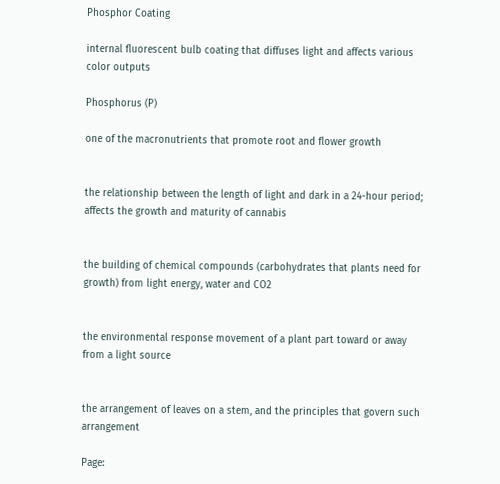Phosphor Coating

internal fluorescent bulb coating that diffuses light and affects various color outputs

Phosphorus (P)

one of the macronutrients that promote root and flower growth


the relationship between the length of light and dark in a 24-hour period; affects the growth and maturity of cannabis


the building of chemical compounds (carbohydrates that plants need for growth) from light energy, water and CO2


the environmental response movement of a plant part toward or away from a light source


the arrangement of leaves on a stem, and the principles that govern such arrangement

Page: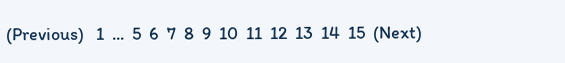(Previous)   1  ...  5  6  7  8  9  10  11  12  13  14  15  (Next)